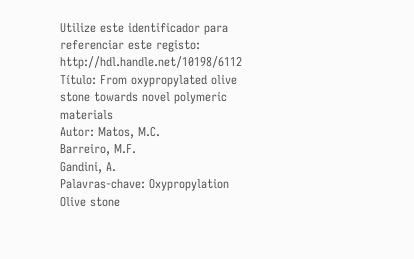Utilize este identificador para referenciar este registo: http://hdl.handle.net/10198/6112
Título: From oxypropylated olive stone towards novel polymeric materials
Autor: Matos, M.C.
Barreiro, M.F.
Gandini, A.
Palavras-chave: Oxypropylation
Olive stone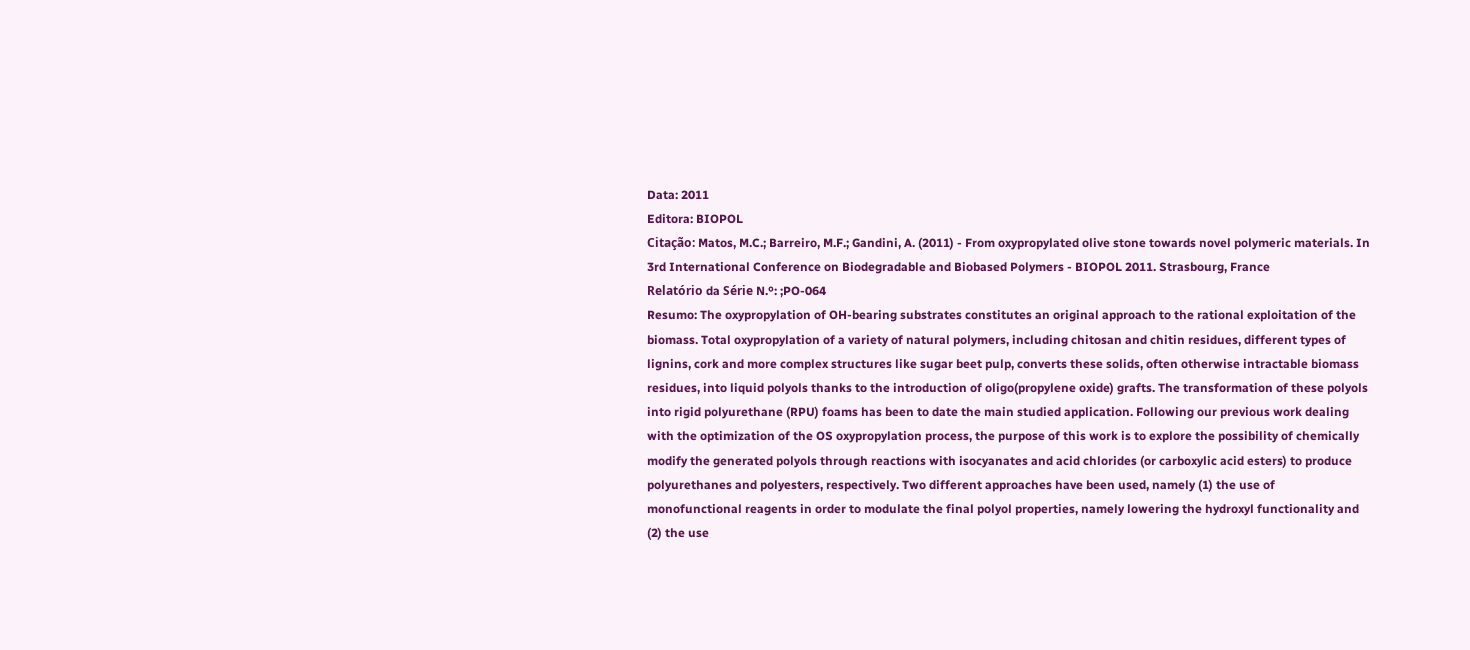Data: 2011
Editora: BIOPOL
Citação: Matos, M.C.; Barreiro, M.F.; Gandini, A. (2011) - From oxypropylated olive stone towards novel polymeric materials. In 3rd International Conference on Biodegradable and Biobased Polymers - BIOPOL 2011. Strasbourg, France
Relatório da Série N.º: ;PO-064
Resumo: The oxypropylation of OH-bearing substrates constitutes an original approach to the rational exploitation of the biomass. Total oxypropylation of a variety of natural polymers, including chitosan and chitin residues, different types of lignins, cork and more complex structures like sugar beet pulp, converts these solids, often otherwise intractable biomass residues, into liquid polyols thanks to the introduction of oligo(propylene oxide) grafts. The transformation of these polyols into rigid polyurethane (RPU) foams has been to date the main studied application. Following our previous work dealing with the optimization of the OS oxypropylation process, the purpose of this work is to explore the possibility of chemically modify the generated polyols through reactions with isocyanates and acid chlorides (or carboxylic acid esters) to produce polyurethanes and polyesters, respectively. Two different approaches have been used, namely (1) the use of monofunctional reagents in order to modulate the final polyol properties, namely lowering the hydroxyl functionality and (2) the use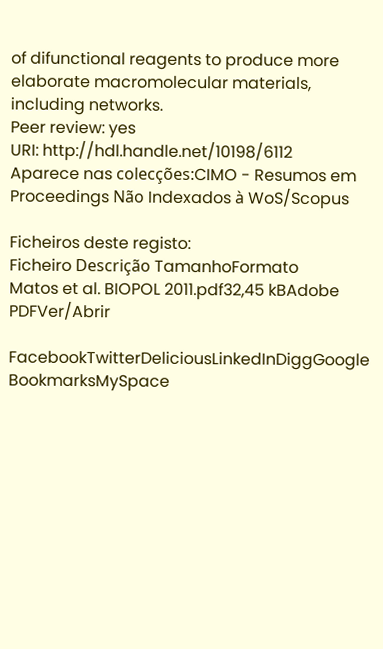of difunctional reagents to produce more elaborate macromolecular materials, including networks.
Peer review: yes
URI: http://hdl.handle.net/10198/6112
Aparece nas colecções:CIMO - Resumos em Proceedings Não Indexados à WoS/Scopus

Ficheiros deste registo:
Ficheiro Descrição TamanhoFormato
Matos et al. BIOPOL 2011.pdf32,45 kBAdobe PDFVer/Abrir

FacebookTwitterDeliciousLinkedInDiggGoogle BookmarksMySpace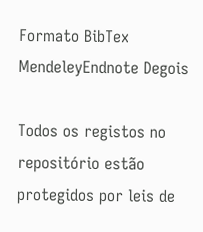Formato BibTex MendeleyEndnote Degois

Todos os registos no repositório estão protegidos por leis de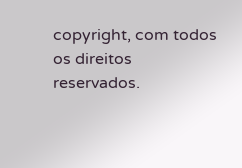copyright, com todos os direitos reservados.